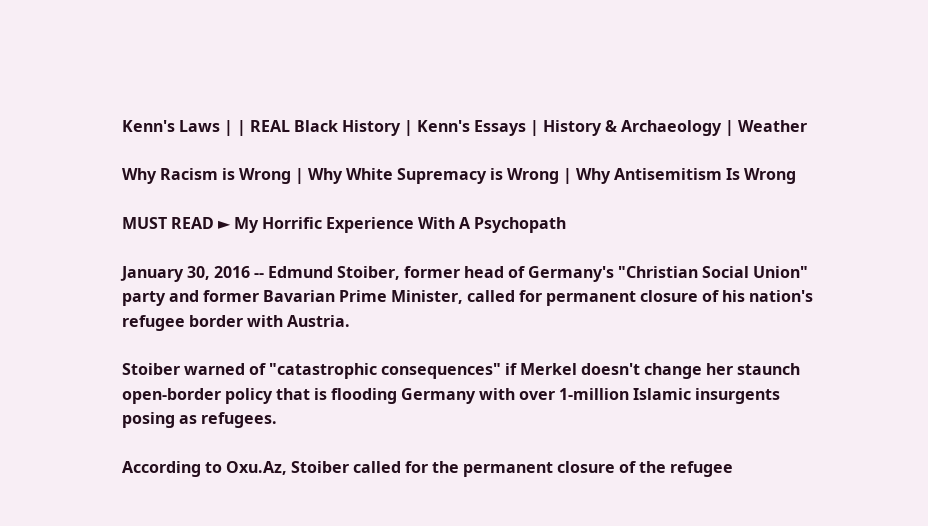Kenn's Laws | | REAL Black History | Kenn's Essays | History & Archaeology | Weather

Why Racism is Wrong | Why White Supremacy is Wrong | Why Antisemitism Is Wrong

MUST READ ► My Horrific Experience With A Psychopath

January 30, 2016 -- Edmund Stoiber, former head of Germany's "Christian Social Union" party and former Bavarian Prime Minister, called for permanent closure of his nation's refugee border with Austria.

Stoiber warned of "catastrophic consequences" if Merkel doesn't change her staunch open-border policy that is flooding Germany with over 1-million Islamic insurgents posing as refugees.

According to Oxu.Az, Stoiber called for the permanent closure of the refugee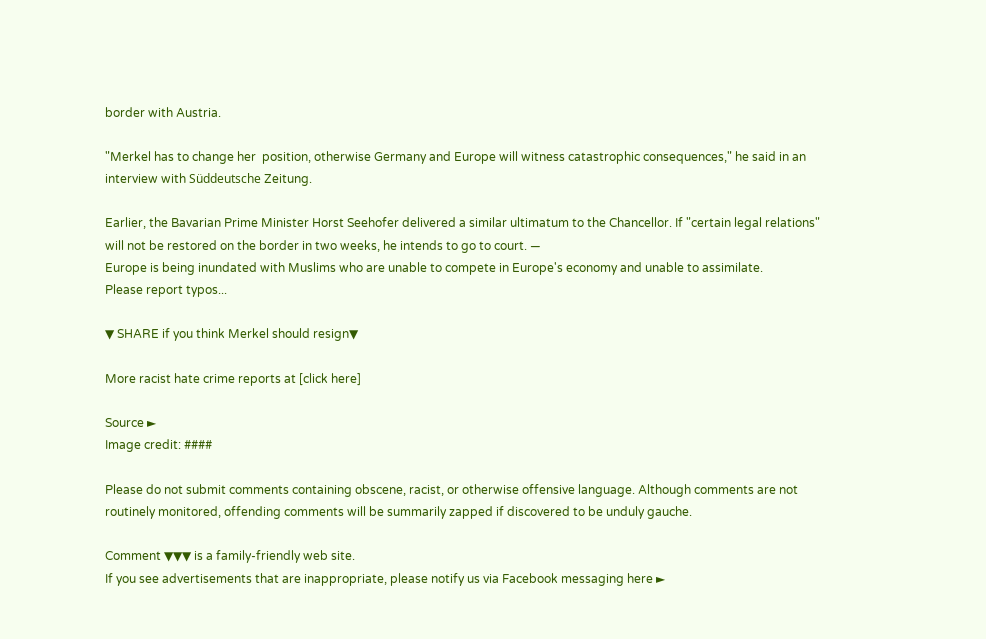border with Austria.

"Merkel has to change her  position, otherwise Germany and Europe will witness catastrophic consequences," he said in an interview with Süddeutsche Zeitung.

Earlier, the Bavarian Prime Minister Horst Seehofer delivered a similar ultimatum to the Chancellor. If "certain legal relations" will not be restored on the border in two weeks, he intends to go to court. —
Europe is being inundated with Muslims who are unable to compete in Europe's economy and unable to assimilate.
Please report typos...

▼ SHARE if you think Merkel should resign▼

More racist hate crime reports at [click here]

Source ►
Image credit: ####

Please do not submit comments containing obscene, racist, or otherwise offensive language. Although comments are not routinely monitored, offending comments will be summarily zapped if discovered to be unduly gauche.

Comment ▼▼▼ is a family-friendly web site.
If you see advertisements that are inappropriate, please notify us via Facebook messaging here ►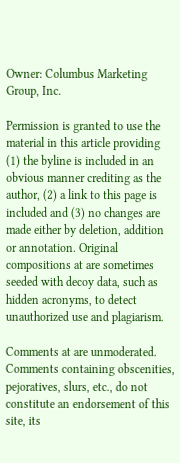Owner: Columbus Marketing Group, Inc.

Permission is granted to use the material in this article providing (1) the byline is included in an obvious manner crediting as the author, (2) a link to this page is included and (3) no changes are made either by deletion, addition or annotation. Original compositions at are sometimes seeded with decoy data, such as hidden acronyms, to detect unauthorized use and plagiarism.

Comments at are unmoderated. Comments containing obscenities, pejoratives, slurs, etc., do not constitute an endorsement of this site, its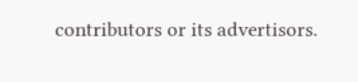contributors or its advertisors.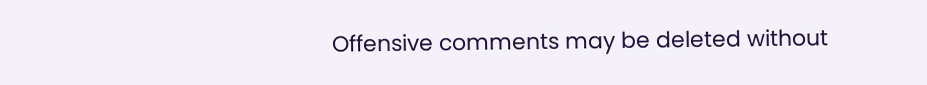Offensive comments may be deleted without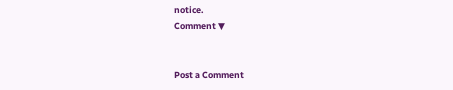notice.
Comment ▼


Post a Comment